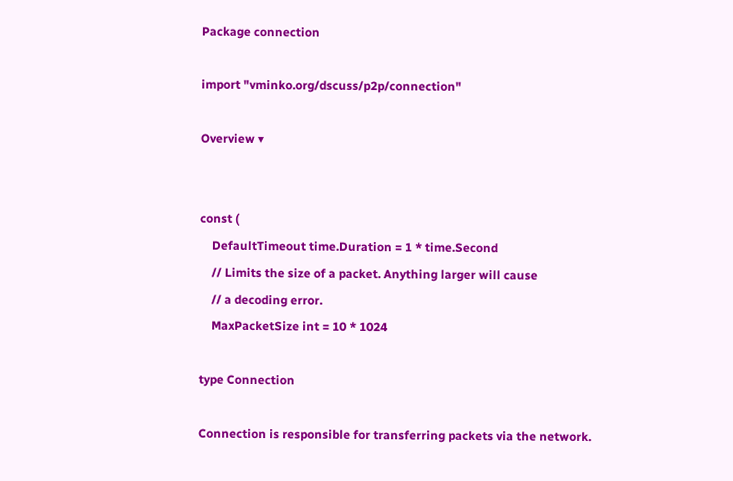Package connection

import "vminko.org/dscuss/p2p/connection"

Overview ▾


const (
    DefaultTimeout time.Duration = 1 * time.Second
    // Limits the size of a packet. Anything larger will cause
    // a decoding error.
    MaxPacketSize int = 10 * 1024

type Connection

Connection is responsible for transferring packets via the network.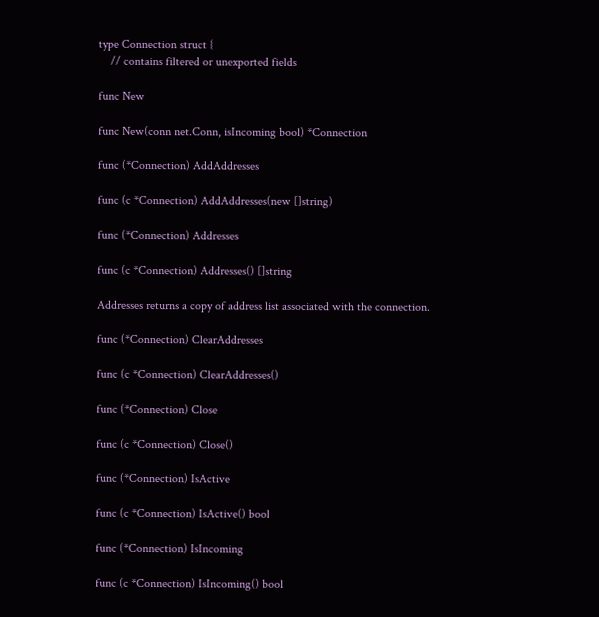type Connection struct {
    // contains filtered or unexported fields

func New

func New(conn net.Conn, isIncoming bool) *Connection

func (*Connection) AddAddresses

func (c *Connection) AddAddresses(new []string)

func (*Connection) Addresses

func (c *Connection) Addresses() []string

Addresses returns a copy of address list associated with the connection.

func (*Connection) ClearAddresses

func (c *Connection) ClearAddresses()

func (*Connection) Close

func (c *Connection) Close()

func (*Connection) IsActive

func (c *Connection) IsActive() bool

func (*Connection) IsIncoming

func (c *Connection) IsIncoming() bool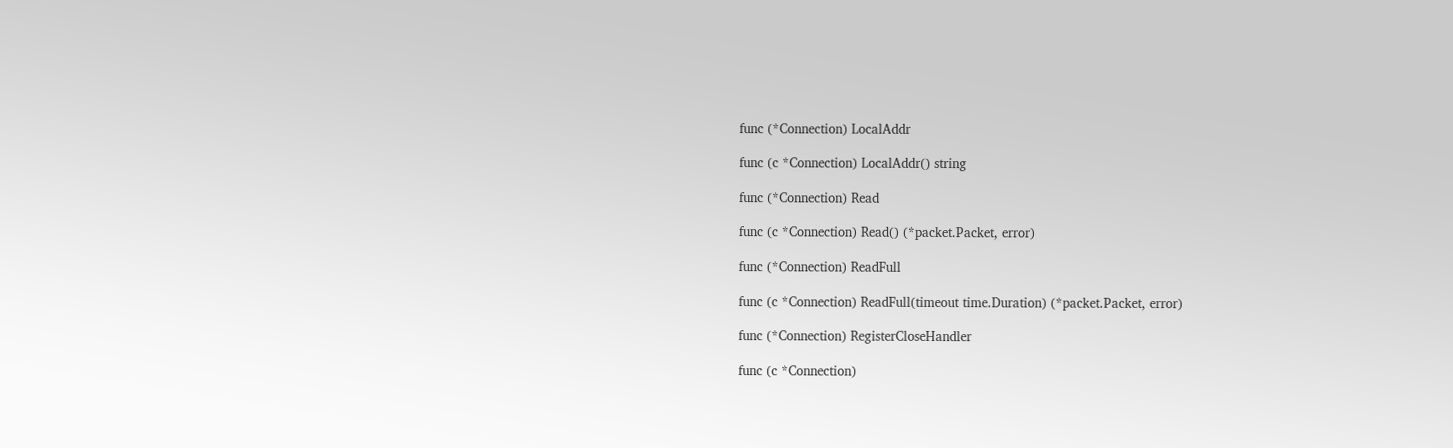func (*Connection) LocalAddr

func (c *Connection) LocalAddr() string

func (*Connection) Read

func (c *Connection) Read() (*packet.Packet, error)

func (*Connection) ReadFull

func (c *Connection) ReadFull(timeout time.Duration) (*packet.Packet, error)

func (*Connection) RegisterCloseHandler

func (c *Connection)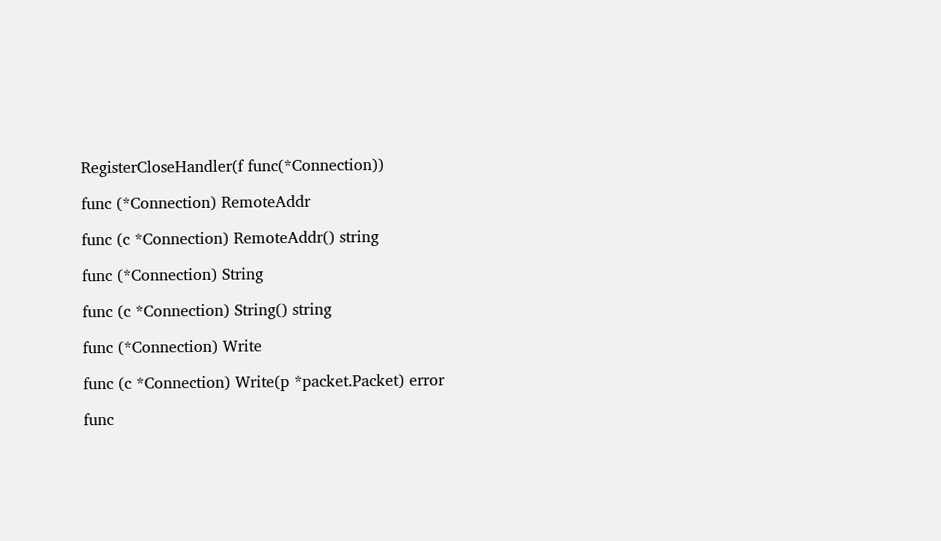RegisterCloseHandler(f func(*Connection))

func (*Connection) RemoteAddr

func (c *Connection) RemoteAddr() string

func (*Connection) String

func (c *Connection) String() string

func (*Connection) Write

func (c *Connection) Write(p *packet.Packet) error

func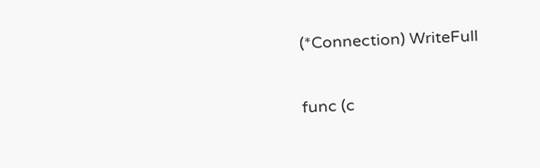(*Connection) WriteFull

func (c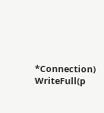*Connection) WriteFull(p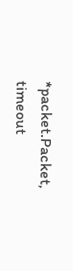*packet.Packet, timeout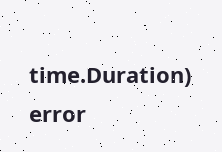time.Duration) error